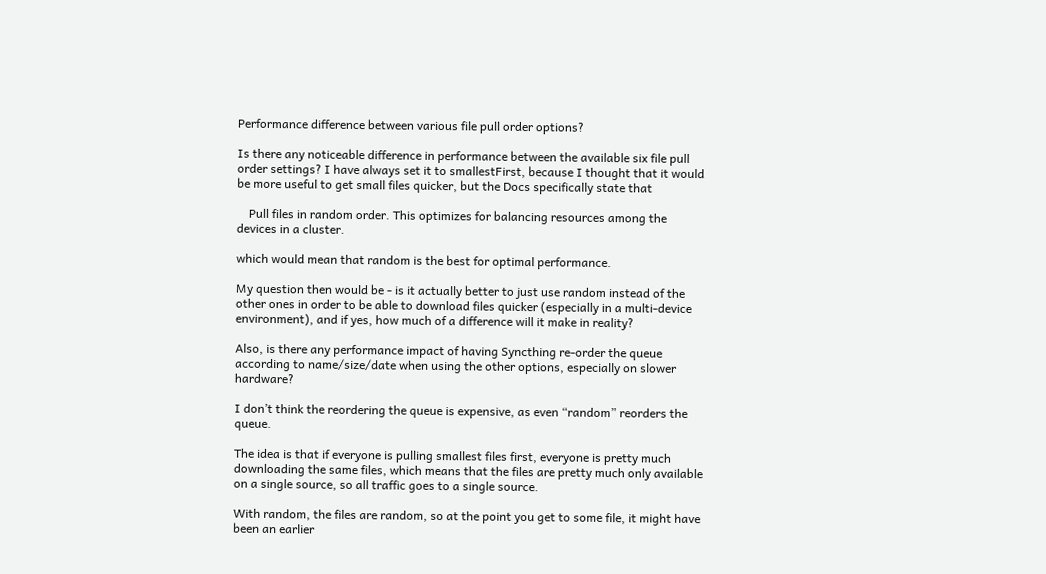Performance difference between various file pull order options?

Is there any noticeable difference in performance between the available six file pull order settings? I have always set it to smallestFirst, because I thought that it would be more useful to get small files quicker, but the Docs specifically state that

    Pull files in random order. This optimizes for balancing resources among the devices in a cluster.

which would mean that random is the best for optimal performance.

My question then would be - is it actually better to just use random instead of the other ones in order to be able to download files quicker (especially in a multi-device environment), and if yes, how much of a difference will it make in reality?

Also, is there any performance impact of having Syncthing re-order the queue according to name/size/date when using the other options, especially on slower hardware?

I don’t think the reordering the queue is expensive, as even “random” reorders the queue.

The idea is that if everyone is pulling smallest files first, everyone is pretty much downloading the same files, which means that the files are pretty much only available on a single source, so all traffic goes to a single source.

With random, the files are random, so at the point you get to some file, it might have been an earlier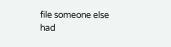file someone else had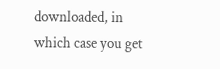downloaded, in which case you get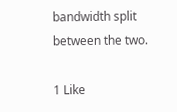bandwidth split between the two.

1 Like